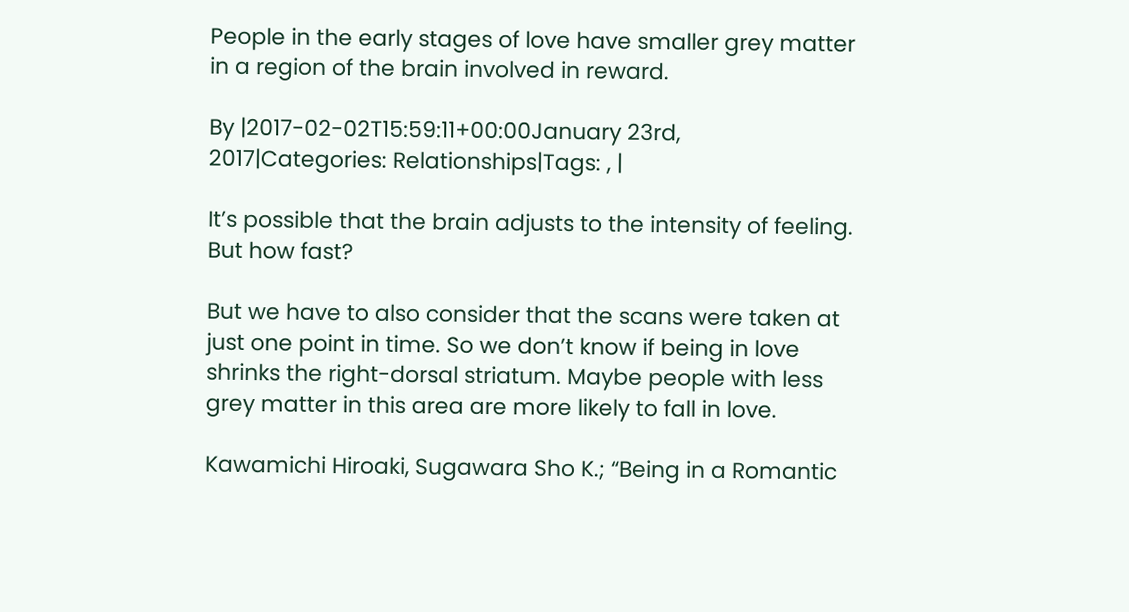People in the early stages of love have smaller grey matter in a region of the brain involved in reward.

By |2017-02-02T15:59:11+00:00January 23rd, 2017|Categories: Relationships|Tags: , |

It’s possible that the brain adjusts to the intensity of feeling. But how fast?

But we have to also consider that the scans were taken at just one point in time. So we don’t know if being in love shrinks the right-dorsal striatum. Maybe people with less grey matter in this area are more likely to fall in love.

Kawamichi Hiroaki, Sugawara Sho K.; “Being in a Romantic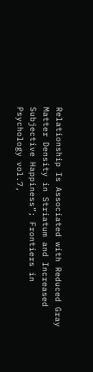Relationship Is Associated with Reduced Gray Matter Density in Striatum and Increased Subjective Happiness”; Frontiers in Psychology vol.7,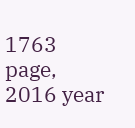1763 page, 2016 year